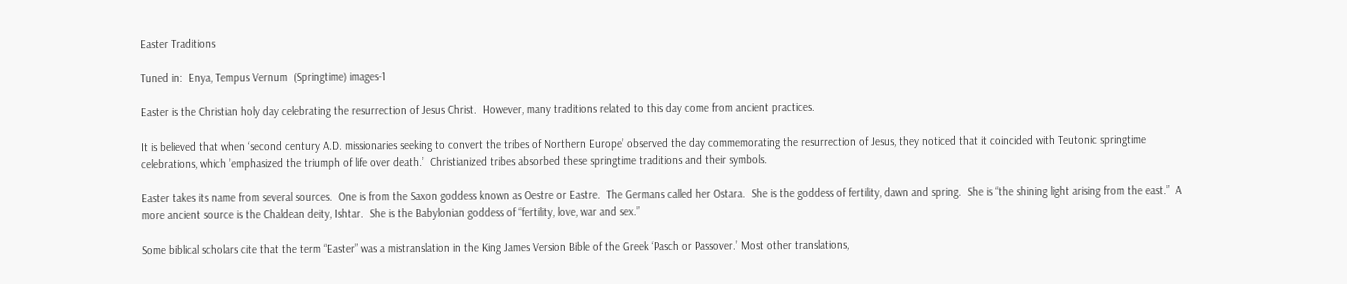Easter Traditions

Tuned in:  Enya, Tempus Vernum  (Springtime) images-1

Easter is the Christian holy day celebrating the resurrection of Jesus Christ.  However, many traditions related to this day come from ancient practices.

It is believed that when ‘second century A.D. missionaries seeking to convert the tribes of Northern Europe’ observed the day commemorating the resurrection of Jesus, they noticed that it coincided with Teutonic springtime celebrations, which ’emphasized the triumph of life over death.’  Christianized tribes absorbed these springtime traditions and their symbols.

Easter takes its name from several sources.  One is from the Saxon goddess known as Oestre or Eastre.  The Germans called her Ostara.  She is the goddess of fertility, dawn and spring.  She is “the shining light arising from the east.”  A more ancient source is the Chaldean deity, Ishtar.  She is the Babylonian goddess of “fertility, love, war and sex.”

Some biblical scholars cite that the term “Easter” was a mistranslation in the King James Version Bible of the Greek ‘Pasch or Passover.’ Most other translations,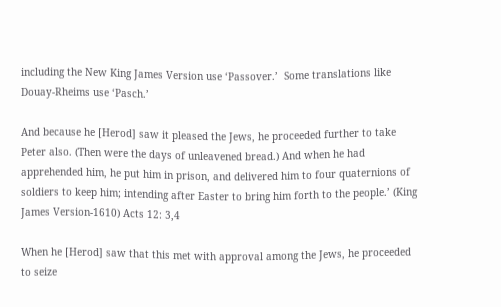including the New King James Version use ‘Passover.’  Some translations like Douay-Rheims use ‘Pasch.’

And because he [Herod] saw it pleased the Jews, he proceeded further to take Peter also. (Then were the days of unleavened bread.) And when he had apprehended him, he put him in prison, and delivered him to four quaternions of soldiers to keep him; intending after Easter to bring him forth to the people.’ (King James Version-1610) Acts 12: 3,4

When he [Herod] saw that this met with approval among the Jews, he proceeded to seize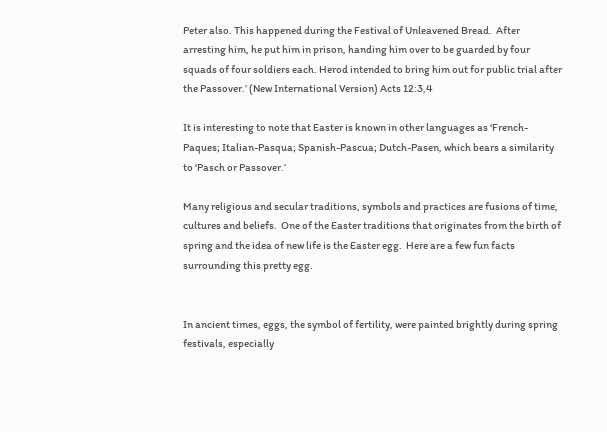Peter also. This happened during the Festival of Unleavened Bread.  After arresting him, he put him in prison, handing him over to be guarded by four squads of four soldiers each. Herod intended to bring him out for public trial after the Passover.’ (New International Version) Acts 12:3,4

It is interesting to note that Easter is known in other languages as ‘French-Paques; Italian-Pasqua; Spanish-Pascua; Dutch-Pasen, which bears a similarity to ‘Pasch or Passover.’

Many religious and secular traditions, symbols and practices are fusions of time, cultures and beliefs.  One of the Easter traditions that originates from the birth of spring and the idea of new life is the Easter egg.  Here are a few fun facts surrounding this pretty egg.


In ancient times, eggs, the symbol of fertility, were painted brightly during spring festivals, especially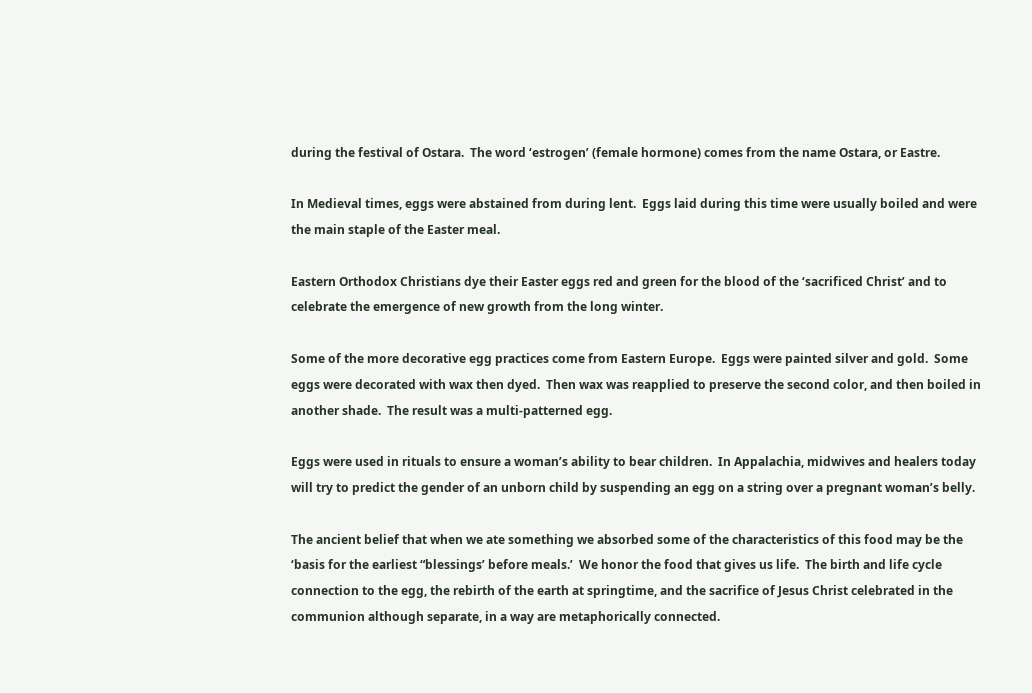during the festival of Ostara.  The word ‘estrogen’ (female hormone) comes from the name Ostara, or Eastre.

In Medieval times, eggs were abstained from during lent.  Eggs laid during this time were usually boiled and were the main staple of the Easter meal.

Eastern Orthodox Christians dye their Easter eggs red and green for the blood of the ‘sacrificed Christ’ and to celebrate the emergence of new growth from the long winter.

Some of the more decorative egg practices come from Eastern Europe.  Eggs were painted silver and gold.  Some eggs were decorated with wax then dyed.  Then wax was reapplied to preserve the second color, and then boiled in another shade.  The result was a multi-patterned egg.

Eggs were used in rituals to ensure a woman’s ability to bear children.  In Appalachia, midwives and healers today will try to predict the gender of an unborn child by suspending an egg on a string over a pregnant woman’s belly.

The ancient belief that when we ate something we absorbed some of the characteristics of this food may be the ‘basis for the earliest “blessings’ before meals.’  We honor the food that gives us life.  The birth and life cycle connection to the egg, the rebirth of the earth at springtime, and the sacrifice of Jesus Christ celebrated in the communion although separate, in a way are metaphorically connected.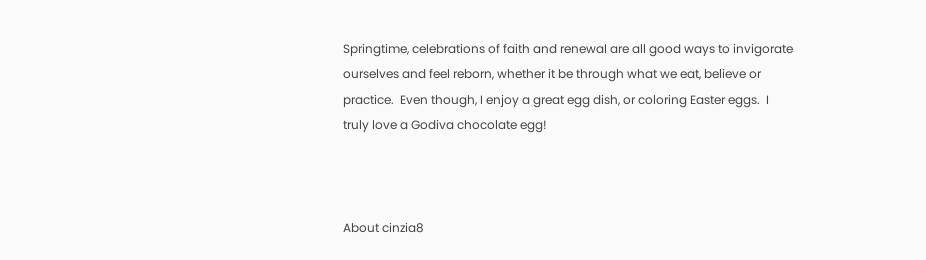Springtime, celebrations of faith and renewal are all good ways to invigorate ourselves and feel reborn, whether it be through what we eat, believe or practice.  Even though, I enjoy a great egg dish, or coloring Easter eggs.  I truly love a Godiva chocolate egg!



About cinzia8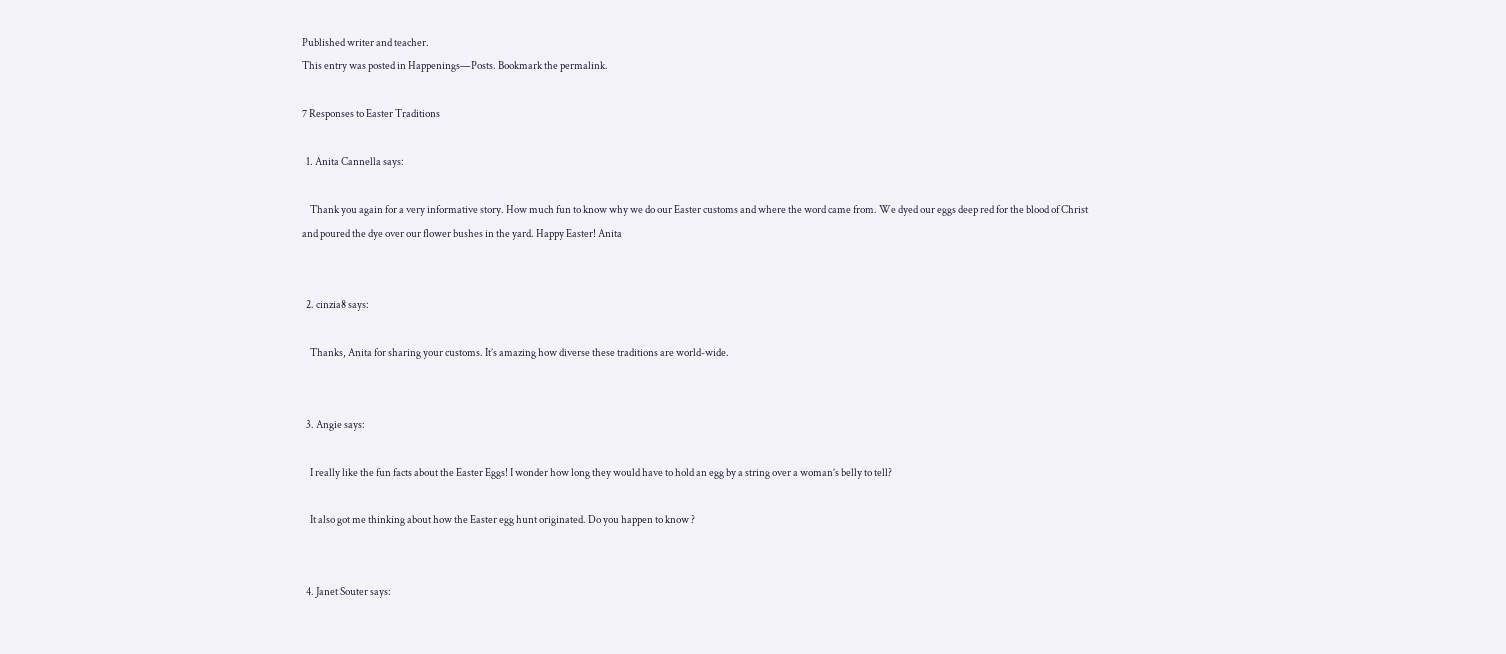Published writer and teacher.
This entry was posted in Happenings—Posts. Bookmark the permalink.

7 Responses to Easter Traditions

  1. Anita Cannella says:

    Thank you again for a very informative story. How much fun to know why we do our Easter customs and where the word came from. We dyed our eggs deep red for the blood of Christ and poured the dye over our flower bushes in the yard. Happy Easter! Anita


  2. cinzia8 says:

    Thanks, Anita for sharing your customs. It’s amazing how diverse these traditions are world-wide.


  3. Angie says:

    I really like the fun facts about the Easter Eggs! I wonder how long they would have to hold an egg by a string over a woman’s belly to tell?

    It also got me thinking about how the Easter egg hunt originated. Do you happen to know ?


  4. Janet Souter says: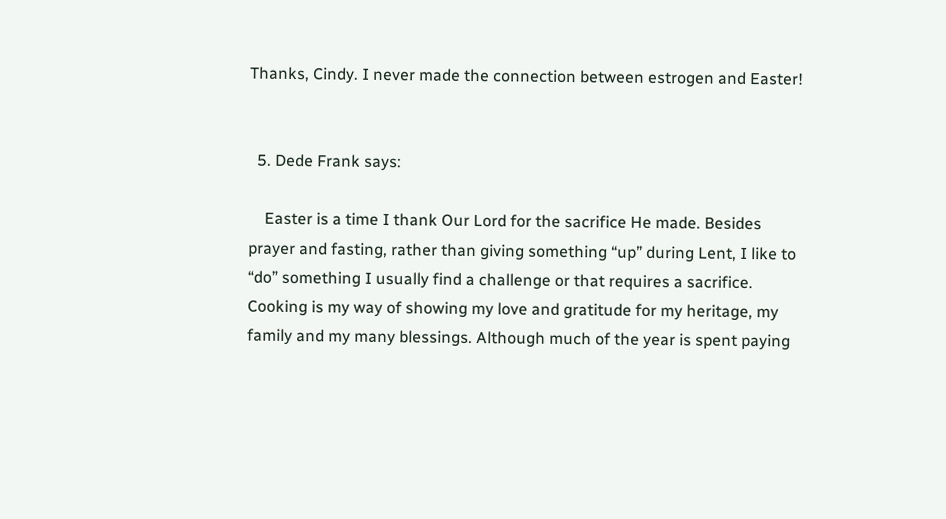Thanks, Cindy. I never made the connection between estrogen and Easter!


  5. Dede Frank says:

    Easter is a time I thank Our Lord for the sacrifice He made. Besides prayer and fasting, rather than giving something “up” during Lent, I like to “do” something I usually find a challenge or that requires a sacrifice. Cooking is my way of showing my love and gratitude for my heritage, my family and my many blessings. Although much of the year is spent paying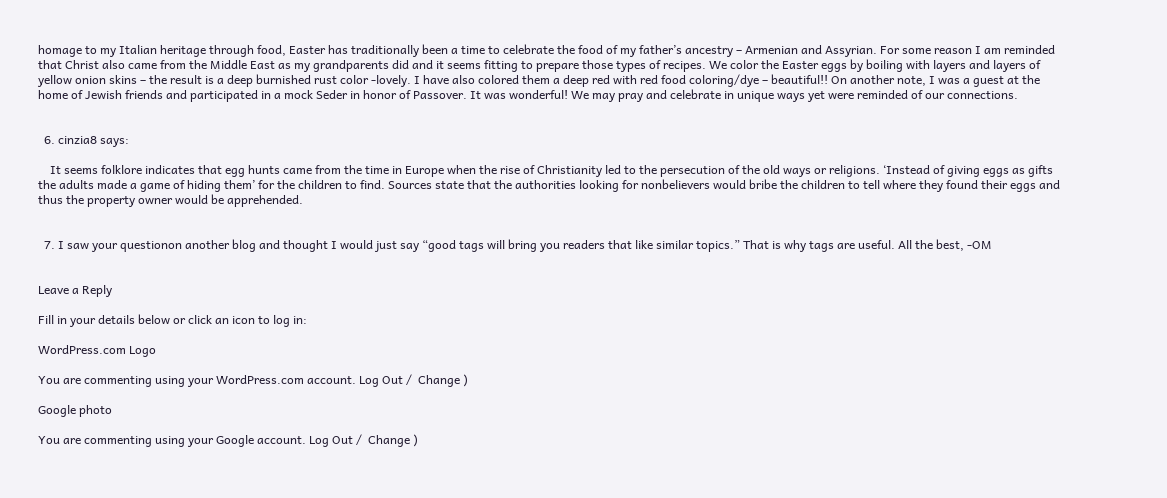homage to my Italian heritage through food, Easter has traditionally been a time to celebrate the food of my father’s ancestry – Armenian and Assyrian. For some reason I am reminded that Christ also came from the Middle East as my grandparents did and it seems fitting to prepare those types of recipes. We color the Easter eggs by boiling with layers and layers of yellow onion skins – the result is a deep burnished rust color -lovely. I have also colored them a deep red with red food coloring/dye – beautiful!! On another note, I was a guest at the home of Jewish friends and participated in a mock Seder in honor of Passover. It was wonderful! We may pray and celebrate in unique ways yet were reminded of our connections.


  6. cinzia8 says:

    It seems folklore indicates that egg hunts came from the time in Europe when the rise of Christianity led to the persecution of the old ways or religions. ‘Instead of giving eggs as gifts the adults made a game of hiding them’ for the children to find. Sources state that the authorities looking for nonbelievers would bribe the children to tell where they found their eggs and thus the property owner would be apprehended.


  7. I saw your questionon another blog and thought I would just say “good tags will bring you readers that like similar topics.” That is why tags are useful. All the best, -OM


Leave a Reply

Fill in your details below or click an icon to log in:

WordPress.com Logo

You are commenting using your WordPress.com account. Log Out /  Change )

Google photo

You are commenting using your Google account. Log Out /  Change )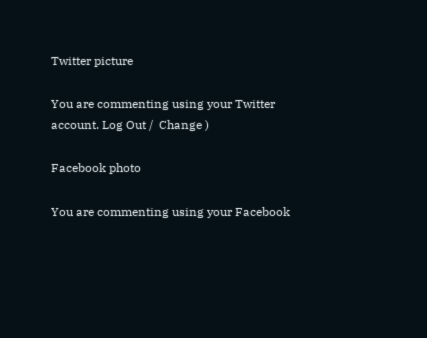Twitter picture

You are commenting using your Twitter account. Log Out /  Change )

Facebook photo

You are commenting using your Facebook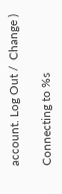account. Log Out /  Change )

Connecting to %s